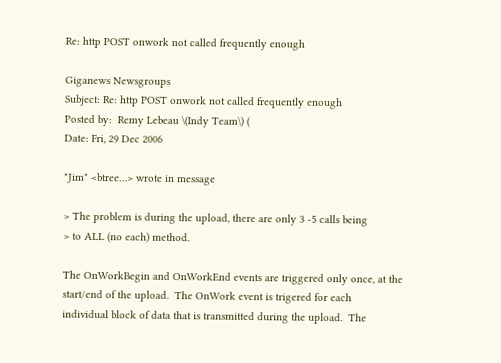Re: http POST onwork not called frequently enough

Giganews Newsgroups
Subject: Re: http POST onwork not called frequently enough
Posted by:  Remy Lebeau \(Indy Team\) (
Date: Fri, 29 Dec 2006

"Jim" <btree…> wrote in message

> The problem is during the upload, there are only 3 -5 calls being
> to ALL (no each) method.

The OnWorkBegin and OnWorkEnd events are triggered only once, at the
start/end of the upload.  The OnWork event is trigered for each
individual block of data that is transmitted during the upload.  The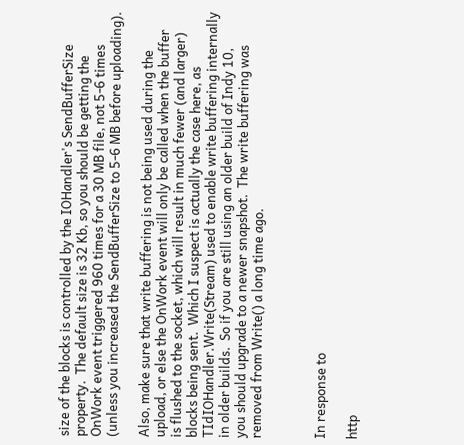size of the blocks is controlled by the IOHandler's SendBufferSize
property.  The default size is 32 Kb, so you should be getting the
OnWork event triggered 960 times for a 30 MB file, not 5-6 times
(unless you increased the SendBufferSize to 5-6 MB before uploading).

Also, make sure that write buffering is not being used during the
upload, or else the OnWork event will only be called when the buffer
is flushed to the socket, which will result in much fewer (and larger)
blocks being sent.  Which I suspect is actually the case here, as
TIdIOHandler.Write(Stream) used to enable write buffering internally
in older builds.  So if you are still using an older build of Indy 10,
you should upgrade to a newer snapshot.  The write buffering was
removed from Write() a long time ago.



In response to

http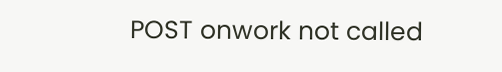POST onwork not called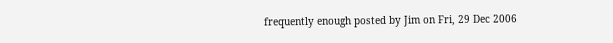frequently enough posted by Jim on Fri, 29 Dec 2006